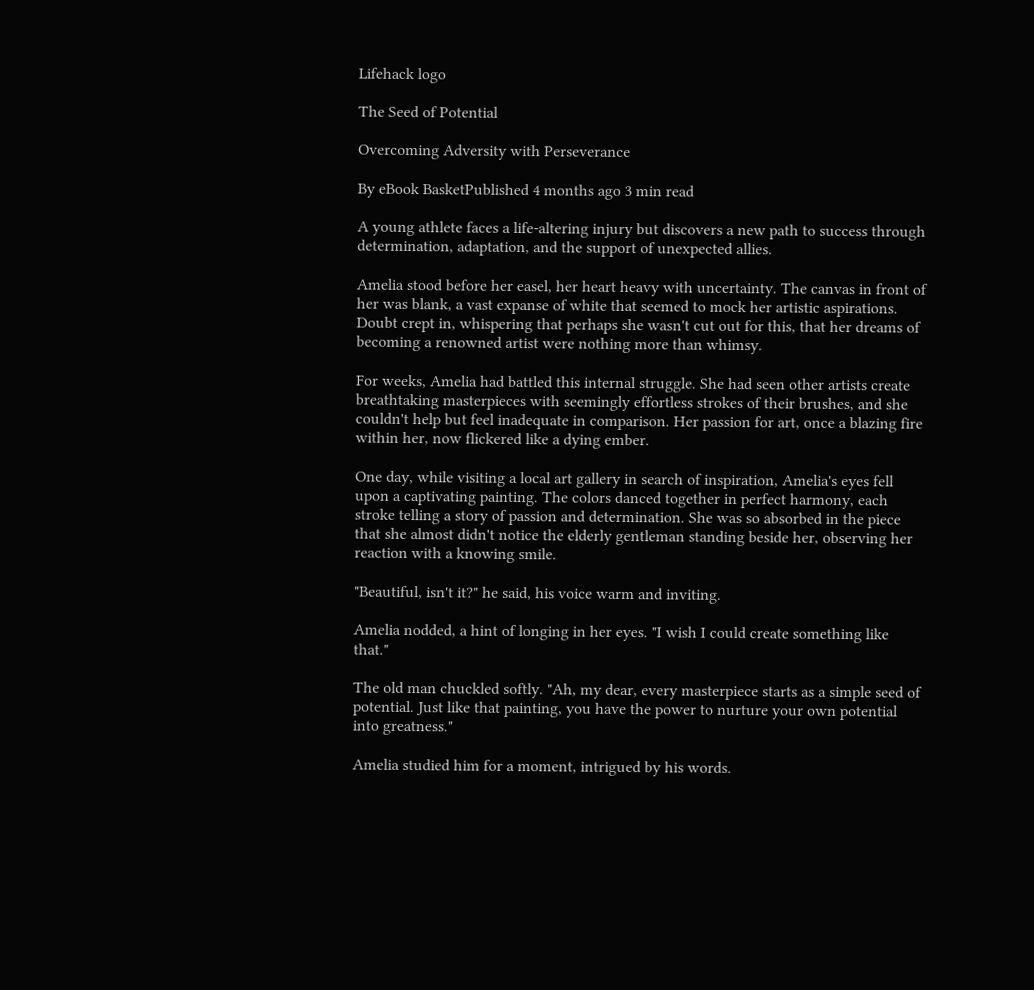Lifehack logo

The Seed of Potential

Overcoming Adversity with Perseverance

By eBook BasketPublished 4 months ago 3 min read

A young athlete faces a life-altering injury but discovers a new path to success through determination, adaptation, and the support of unexpected allies.

Amelia stood before her easel, her heart heavy with uncertainty. The canvas in front of her was blank, a vast expanse of white that seemed to mock her artistic aspirations. Doubt crept in, whispering that perhaps she wasn't cut out for this, that her dreams of becoming a renowned artist were nothing more than whimsy.

For weeks, Amelia had battled this internal struggle. She had seen other artists create breathtaking masterpieces with seemingly effortless strokes of their brushes, and she couldn't help but feel inadequate in comparison. Her passion for art, once a blazing fire within her, now flickered like a dying ember.

One day, while visiting a local art gallery in search of inspiration, Amelia's eyes fell upon a captivating painting. The colors danced together in perfect harmony, each stroke telling a story of passion and determination. She was so absorbed in the piece that she almost didn't notice the elderly gentleman standing beside her, observing her reaction with a knowing smile.

"Beautiful, isn't it?" he said, his voice warm and inviting.

Amelia nodded, a hint of longing in her eyes. "I wish I could create something like that."

The old man chuckled softly. "Ah, my dear, every masterpiece starts as a simple seed of potential. Just like that painting, you have the power to nurture your own potential into greatness."

Amelia studied him for a moment, intrigued by his words.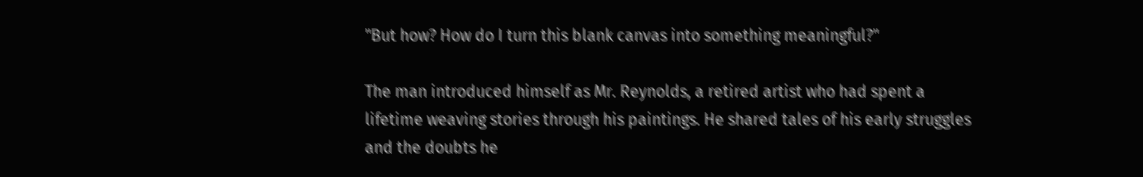"But how? How do I turn this blank canvas into something meaningful?"

The man introduced himself as Mr. Reynolds, a retired artist who had spent a lifetime weaving stories through his paintings. He shared tales of his early struggles and the doubts he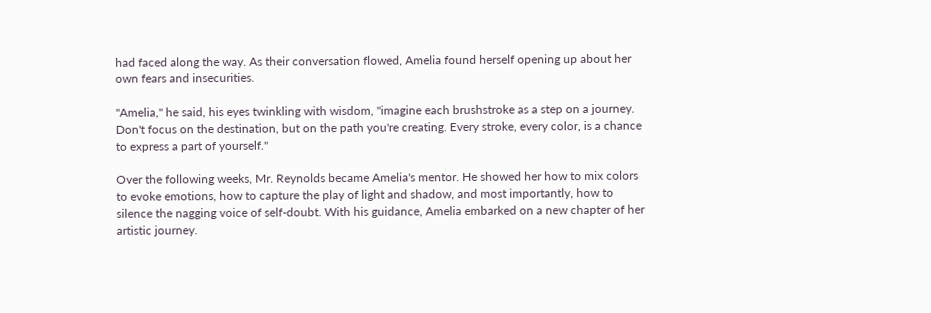had faced along the way. As their conversation flowed, Amelia found herself opening up about her own fears and insecurities.

"Amelia," he said, his eyes twinkling with wisdom, "imagine each brushstroke as a step on a journey. Don't focus on the destination, but on the path you're creating. Every stroke, every color, is a chance to express a part of yourself."

Over the following weeks, Mr. Reynolds became Amelia's mentor. He showed her how to mix colors to evoke emotions, how to capture the play of light and shadow, and most importantly, how to silence the nagging voice of self-doubt. With his guidance, Amelia embarked on a new chapter of her artistic journey.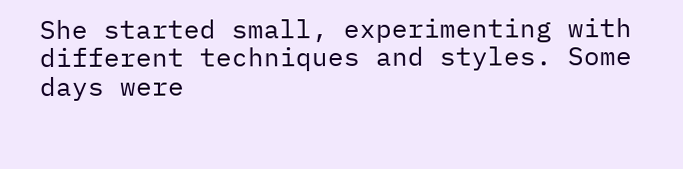She started small, experimenting with different techniques and styles. Some days were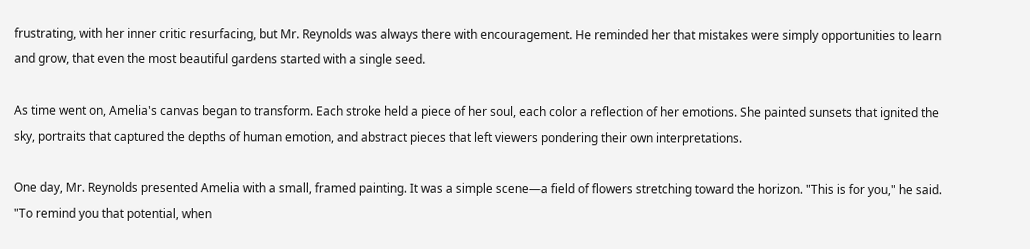frustrating, with her inner critic resurfacing, but Mr. Reynolds was always there with encouragement. He reminded her that mistakes were simply opportunities to learn and grow, that even the most beautiful gardens started with a single seed.

As time went on, Amelia's canvas began to transform. Each stroke held a piece of her soul, each color a reflection of her emotions. She painted sunsets that ignited the sky, portraits that captured the depths of human emotion, and abstract pieces that left viewers pondering their own interpretations.

One day, Mr. Reynolds presented Amelia with a small, framed painting. It was a simple scene—a field of flowers stretching toward the horizon. "This is for you," he said. "To remind you that potential, when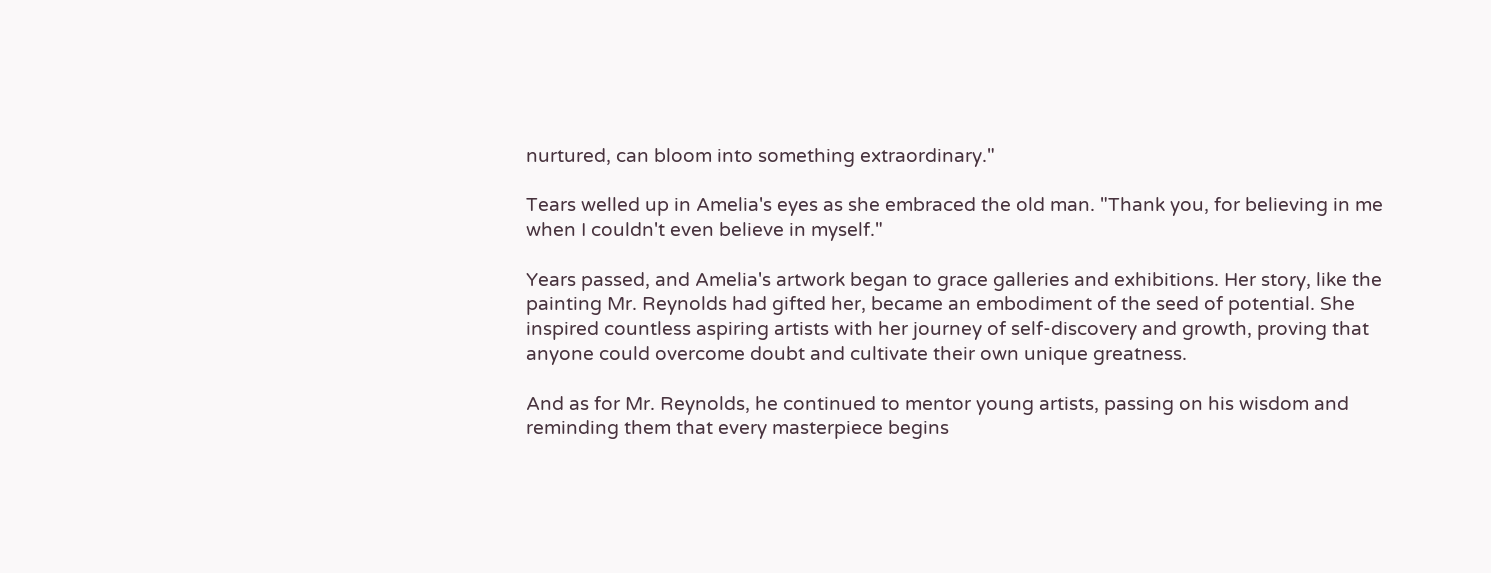nurtured, can bloom into something extraordinary."

Tears welled up in Amelia's eyes as she embraced the old man. "Thank you, for believing in me when I couldn't even believe in myself."

Years passed, and Amelia's artwork began to grace galleries and exhibitions. Her story, like the painting Mr. Reynolds had gifted her, became an embodiment of the seed of potential. She inspired countless aspiring artists with her journey of self-discovery and growth, proving that anyone could overcome doubt and cultivate their own unique greatness.

And as for Mr. Reynolds, he continued to mentor young artists, passing on his wisdom and reminding them that every masterpiece begins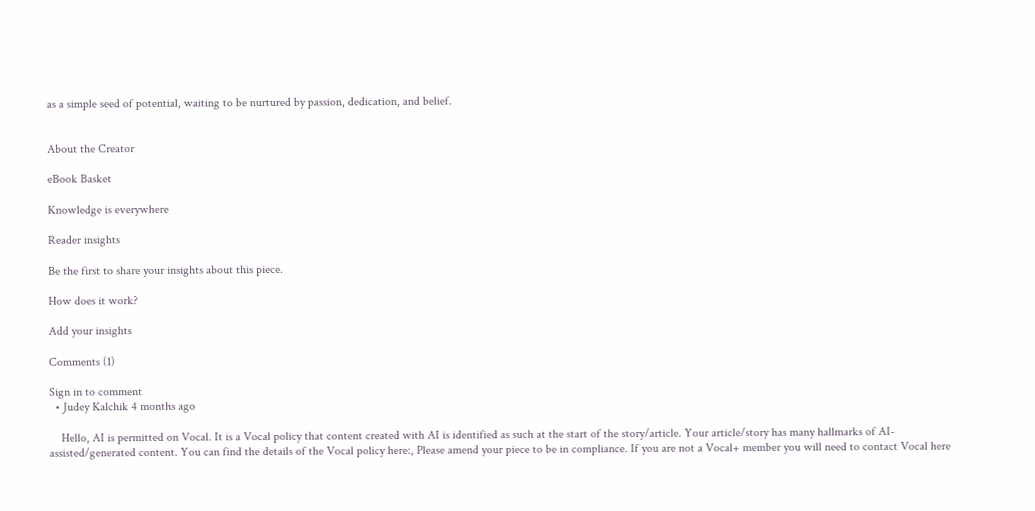as a simple seed of potential, waiting to be nurtured by passion, dedication, and belief.


About the Creator

eBook Basket

Knowledge is everywhere

Reader insights

Be the first to share your insights about this piece.

How does it work?

Add your insights

Comments (1)

Sign in to comment
  • Judey Kalchik 4 months ago

    Hello, AI is permitted on Vocal. It is a Vocal policy that content created with AI is identified as such at the start of the story/article. Your article/story has many hallmarks of AI-assisted/generated content. You can find the details of the Vocal policy here:, Please amend your piece to be in compliance. If you are not a Vocal+ member you will need to contact Vocal here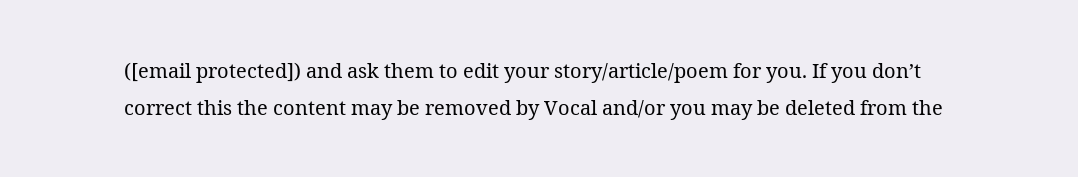([email protected]) and ask them to edit your story/article/poem for you. If you don’t correct this the content may be removed by Vocal and/or you may be deleted from the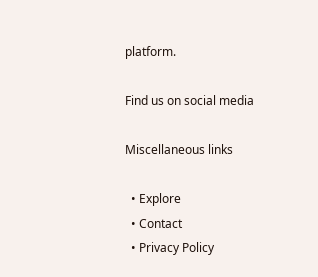platform.

Find us on social media

Miscellaneous links

  • Explore
  • Contact
  • Privacy Policy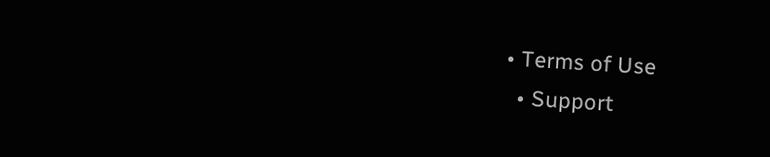• Terms of Use
  • Support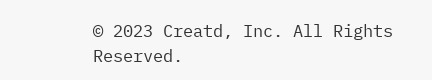© 2023 Creatd, Inc. All Rights Reserved.